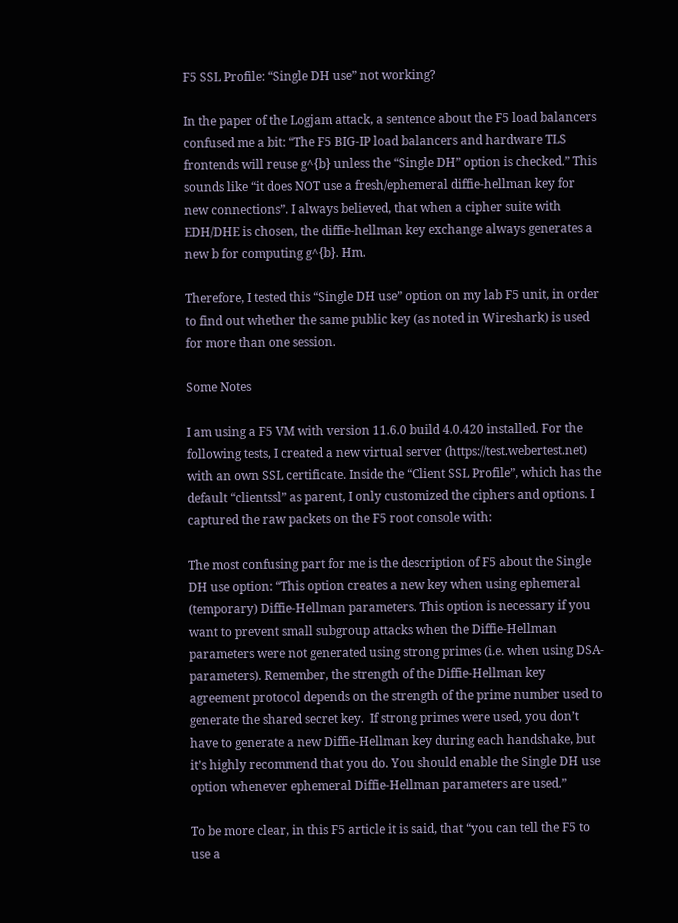F5 SSL Profile: “Single DH use” not working?

In the paper of the Logjam attack, a sentence about the F5 load balancers confused me a bit: “The F5 BIG-IP load balancers and hardware TLS frontends will reuse g^{b} unless the “Single DH” option is checked.” This sounds like “it does NOT use a fresh/ephemeral diffie-hellman key for new connections”. I always believed, that when a cipher suite with EDH/DHE is chosen, the diffie-hellman key exchange always generates a new b for computing g^{b}. Hm.

Therefore, I tested this “Single DH use” option on my lab F5 unit, in order to find out whether the same public key (as noted in Wireshark) is used for more than one session.

Some Notes

I am using a F5 VM with version 11.6.0 build 4.0.420 installed. For the following tests, I created a new virtual server (https://test.webertest.net) with an own SSL certificate. Inside the “Client SSL Profile”, which has the default “clientssl” as parent, I only customized the ciphers and options. I captured the raw packets on the F5 root console with:

The most confusing part for me is the description of F5 about the Single DH use option: “This option creates a new key when using ephemeral (temporary) Diffie-Hellman parameters. This option is necessary if you want to prevent small subgroup attacks when the Diffie-Hellman parameters were not generated using strong primes (i.e. when using DSA-parameters). Remember, the strength of the Diffie-Hellman key agreement protocol depends on the strength of the prime number used to generate the shared secret key.  If strong primes were used, you don’t have to generate a new Diffie-Hellman key during each handshake, but it’s highly recommend that you do. You should enable the Single DH use option whenever ephemeral Diffie-Hellman parameters are used.”

To be more clear, in this F5 article it is said, that “you can tell the F5 to use a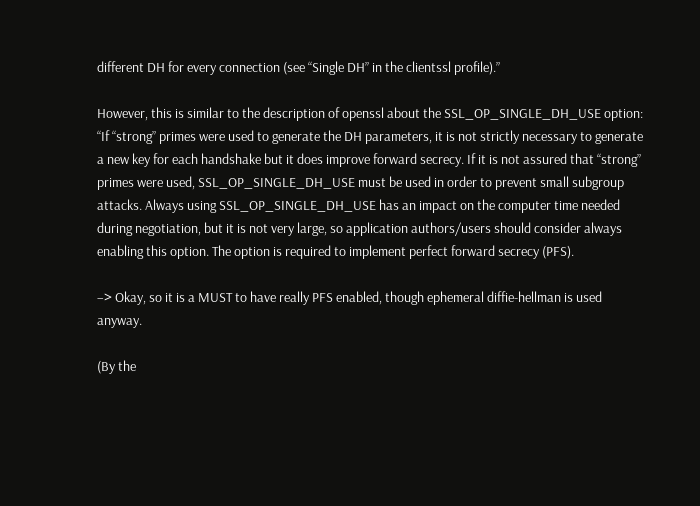different DH for every connection (see “Single DH” in the clientssl profile).”

However, this is similar to the description of openssl about the SSL_OP_SINGLE_DH_USE option: “If “strong” primes were used to generate the DH parameters, it is not strictly necessary to generate a new key for each handshake but it does improve forward secrecy. If it is not assured that “strong” primes were used, SSL_OP_SINGLE_DH_USE must be used in order to prevent small subgroup attacks. Always using SSL_OP_SINGLE_DH_USE has an impact on the computer time needed during negotiation, but it is not very large, so application authors/users should consider always enabling this option. The option is required to implement perfect forward secrecy (PFS).

–> Okay, so it is a MUST to have really PFS enabled, though ephemeral diffie-hellman is used anyway.

(By the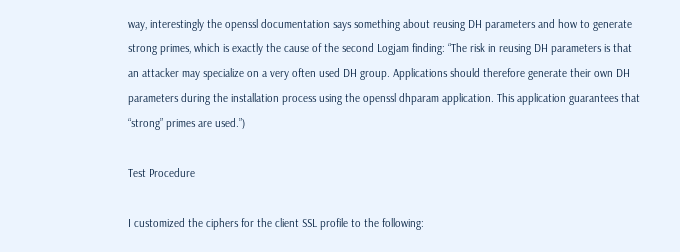way, interestingly the openssl documentation says something about reusing DH parameters and how to generate strong primes, which is exactly the cause of the second Logjam finding: “The risk in reusing DH parameters is that an attacker may specialize on a very often used DH group. Applications should therefore generate their own DH parameters during the installation process using the openssl dhparam application. This application guarantees that “strong” primes are used.”)

Test Procedure

I customized the ciphers for the client SSL profile to the following: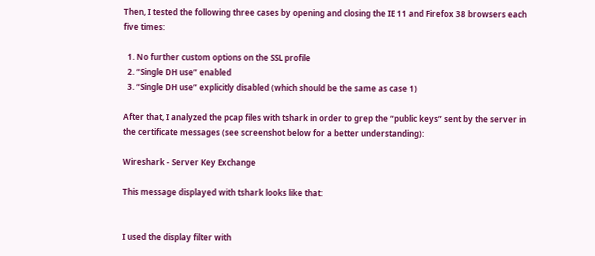Then, I tested the following three cases by opening and closing the IE 11 and Firefox 38 browsers each five times:

  1. No further custom options on the SSL profile
  2. “Single DH use” enabled
  3. “Single DH use” explicitly disabled (which should be the same as case 1)

After that, I analyzed the pcap files with tshark in order to grep the “public keys” sent by the server in the certificate messages (see screenshot below for a better understanding):

Wireshark - Server Key Exchange

This message displayed with tshark looks like that:


I used the display filter with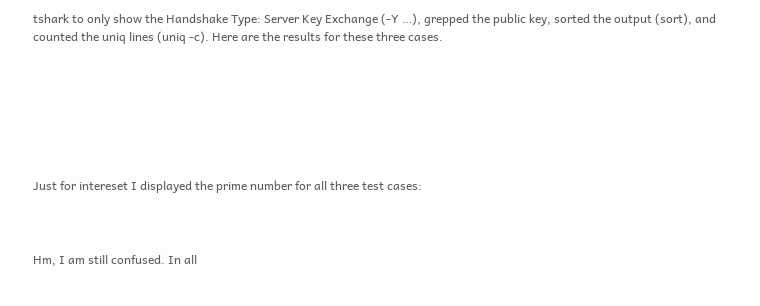tshark to only show the Handshake Type: Server Key Exchange (-Y …), grepped the public key, sorted the output (sort), and counted the uniq lines (uniq -c). Here are the results for these three cases.







Just for intereset I displayed the prime number for all three test cases:



Hm, I am still confused. In all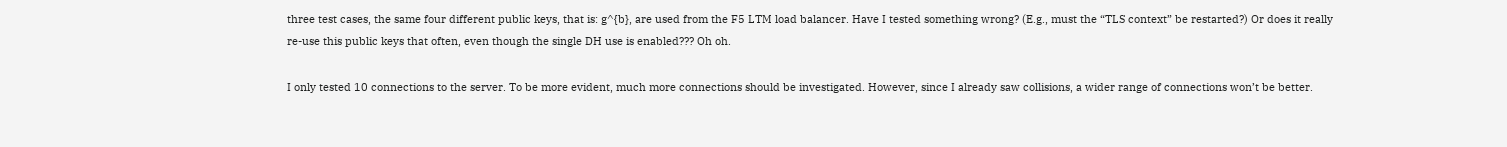three test cases, the same four different public keys, that is: g^{b}, are used from the F5 LTM load balancer. Have I tested something wrong? (E.g., must the “TLS context” be restarted?) Or does it really re-use this public keys that often, even though the single DH use is enabled??? Oh oh.

I only tested 10 connections to the server. To be more evident, much more connections should be investigated. However, since I already saw collisions, a wider range of connections won’t be better.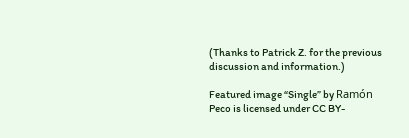(Thanks to Patrick Z. for the previous discussion and information.)

Featured image “Single” by Ramón Peco is licensed under CC BY-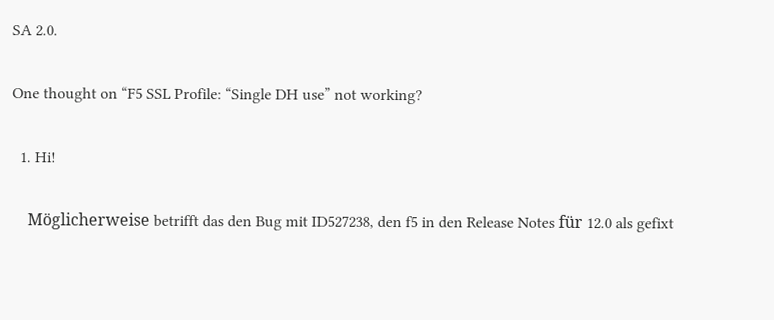SA 2.0.

One thought on “F5 SSL Profile: “Single DH use” not working?

  1. Hi!

    Möglicherweise betrifft das den Bug mit ID527238, den f5 in den Release Notes für 12.0 als gefixt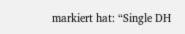markiert hat: “Single DH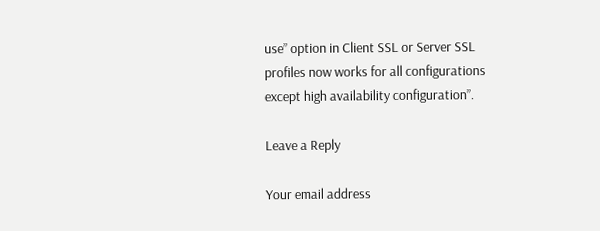use” option in Client SSL or Server SSL profiles now works for all configurations except high availability configuration”.

Leave a Reply

Your email address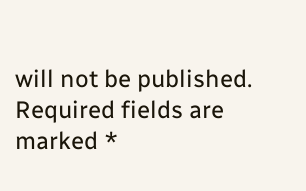will not be published. Required fields are marked *